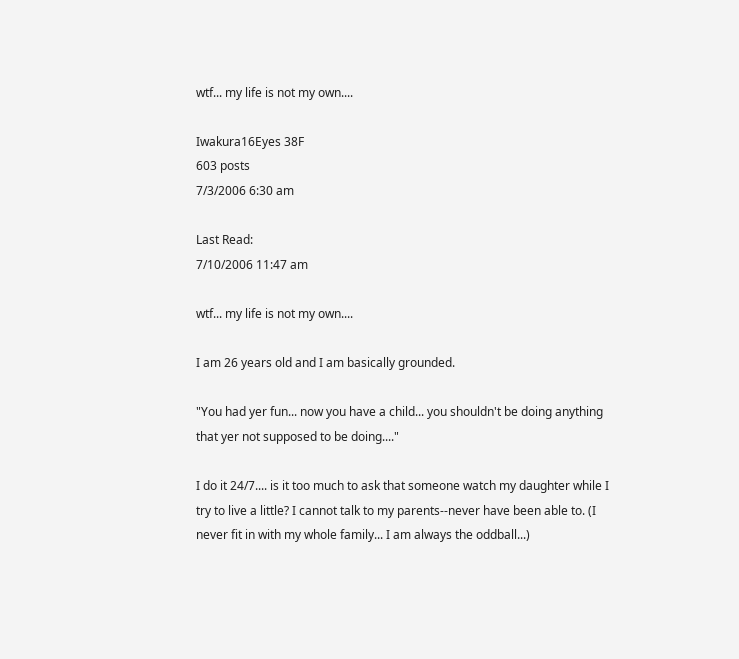wtf... my life is not my own....

Iwakura16Eyes 38F
603 posts
7/3/2006 6:30 am

Last Read:
7/10/2006 11:47 am

wtf... my life is not my own....

I am 26 years old and I am basically grounded.

"You had yer fun... now you have a child... you shouldn't be doing anything that yer not supposed to be doing...."

I do it 24/7.... is it too much to ask that someone watch my daughter while I try to live a little? I cannot talk to my parents--never have been able to. (I never fit in with my whole family... I am always the oddball...)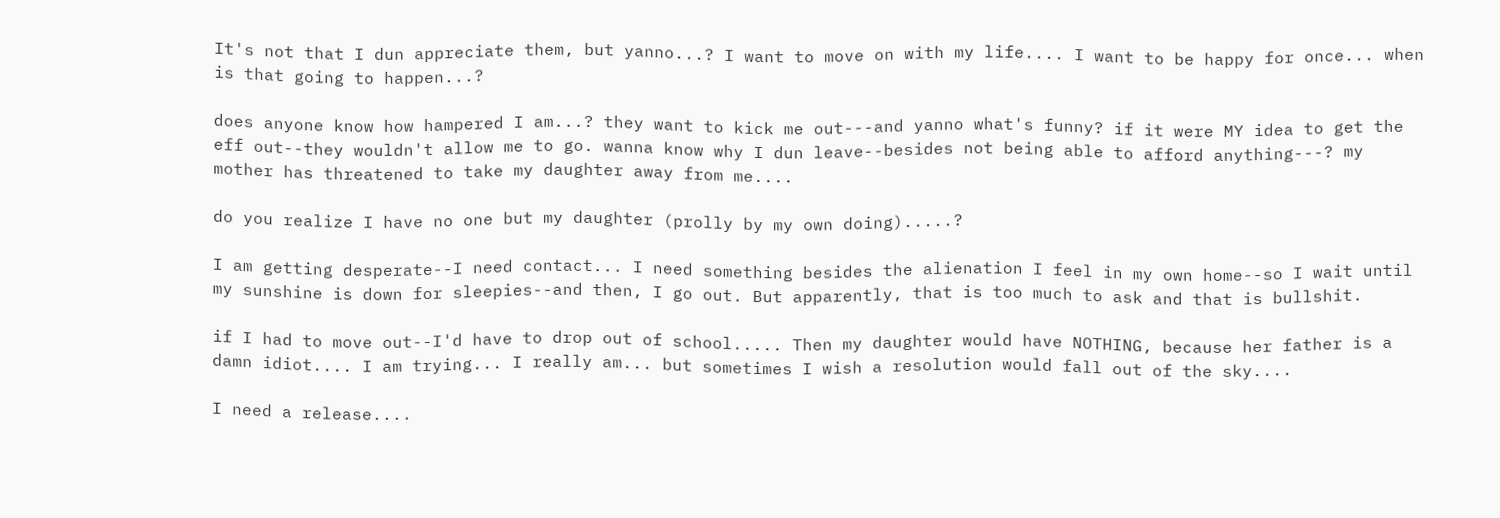It's not that I dun appreciate them, but yanno...? I want to move on with my life.... I want to be happy for once... when is that going to happen...?

does anyone know how hampered I am...? they want to kick me out---and yanno what's funny? if it were MY idea to get the eff out--they wouldn't allow me to go. wanna know why I dun leave--besides not being able to afford anything---? my mother has threatened to take my daughter away from me....

do you realize I have no one but my daughter (prolly by my own doing).....?

I am getting desperate--I need contact... I need something besides the alienation I feel in my own home--so I wait until my sunshine is down for sleepies--and then, I go out. But apparently, that is too much to ask and that is bullshit.

if I had to move out--I'd have to drop out of school..... Then my daughter would have NOTHING, because her father is a damn idiot.... I am trying... I really am... but sometimes I wish a resolution would fall out of the sky....

I need a release....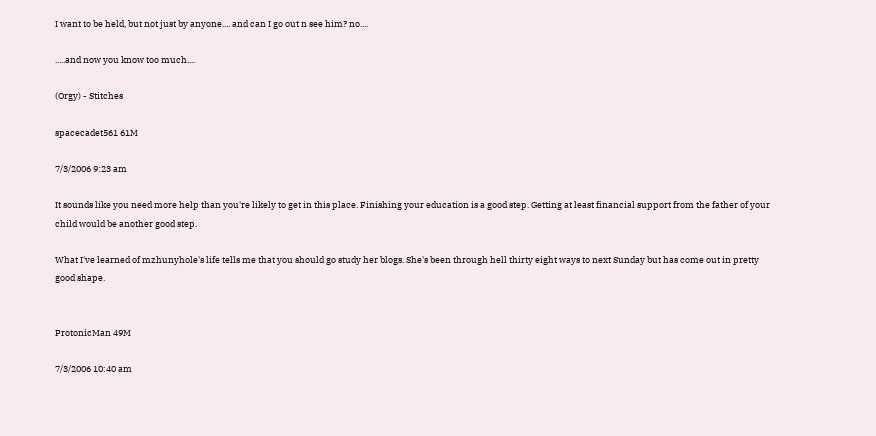I want to be held, but not just by anyone.... and can I go out n see him? no....

.....and now you know too much....

(Orgy) - Stitches

spacecadet561 61M

7/3/2006 9:23 am

It sounds like you need more help than you're likely to get in this place. Finishing your education is a good step. Getting at least financial support from the father of your child would be another good step.

What I've learned of mzhunyhole's life tells me that you should go study her blogs. She's been through hell thirty eight ways to next Sunday but has come out in pretty good shape.


ProtonicMan 49M

7/3/2006 10:40 am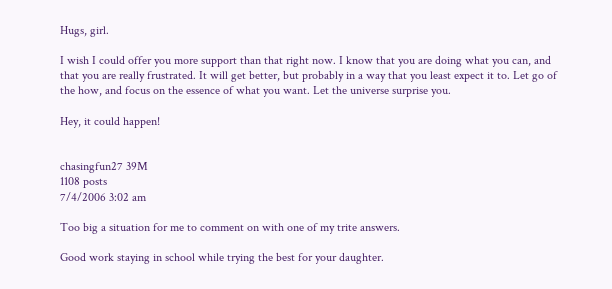Hugs, girl.

I wish I could offer you more support than that right now. I know that you are doing what you can, and that you are really frustrated. It will get better, but probably in a way that you least expect it to. Let go of the how, and focus on the essence of what you want. Let the universe surprise you.

Hey, it could happen!


chasingfun27 39M
1108 posts
7/4/2006 3:02 am

Too big a situation for me to comment on with one of my trite answers.

Good work staying in school while trying the best for your daughter.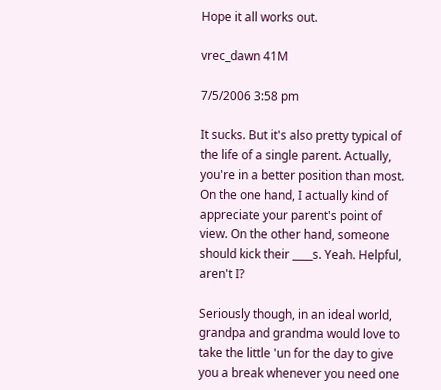Hope it all works out.

vrec_dawn 41M

7/5/2006 3:58 pm

It sucks. But it's also pretty typical of the life of a single parent. Actually, you're in a better position than most. On the one hand, I actually kind of appreciate your parent's point of view. On the other hand, someone should kick their ____s. Yeah. Helpful, aren't I?

Seriously though, in an ideal world, grandpa and grandma would love to take the little 'un for the day to give you a break whenever you need one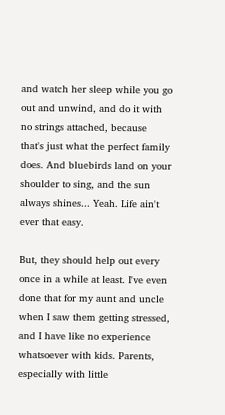and watch her sleep while you go out and unwind, and do it with no strings attached, because that's just what the perfect family does. And bluebirds land on your shoulder to sing, and the sun always shines... Yeah. Life ain't ever that easy.

But, they should help out every once in a while at least. I've even done that for my aunt and uncle when I saw them getting stressed, and I have like no experience whatsoever with kids. Parents, especially with little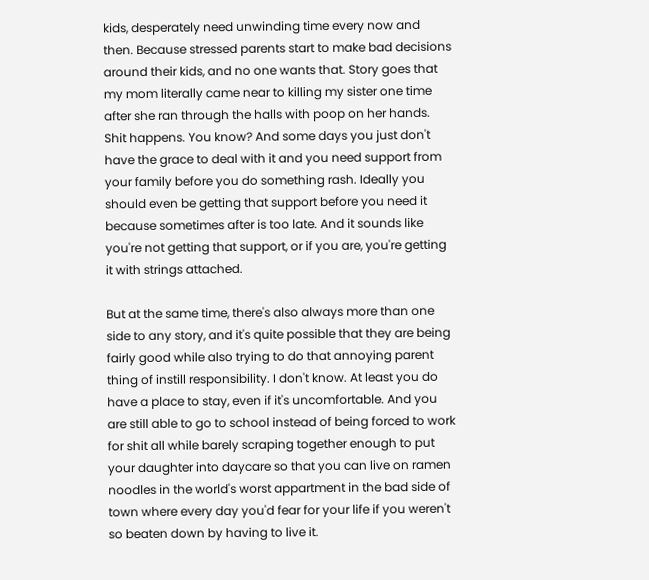kids, desperately need unwinding time every now and then. Because stressed parents start to make bad decisions around their kids, and no one wants that. Story goes that my mom literally came near to killing my sister one time after she ran through the halls with poop on her hands. Shit happens. You know? And some days you just don't have the grace to deal with it and you need support from your family before you do something rash. Ideally you should even be getting that support before you need it because sometimes after is too late. And it sounds like you're not getting that support, or if you are, you're getting it with strings attached.

But at the same time, there's also always more than one side to any story, and it's quite possible that they are being fairly good while also trying to do that annoying parent thing of instill responsibility. I don't know. At least you do have a place to stay, even if it's uncomfortable. And you are still able to go to school instead of being forced to work for shit all while barely scraping together enough to put your daughter into daycare so that you can live on ramen noodles in the world's worst appartment in the bad side of town where every day you'd fear for your life if you weren't so beaten down by having to live it.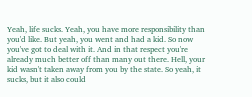Yeah, life sucks. Yeah, you have more responsibility than you'd like. But yeah, you went and had a kid. So now you've got to deal with it. And in that respect you're already much better off than many out there. Hell, your kid wasn't taken away from you by the state. So yeah, it sucks, but it also could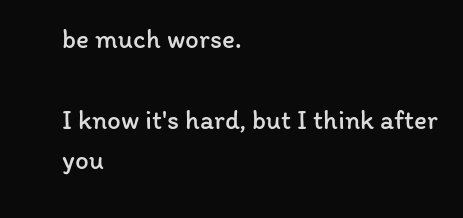be much worse.

I know it's hard, but I think after you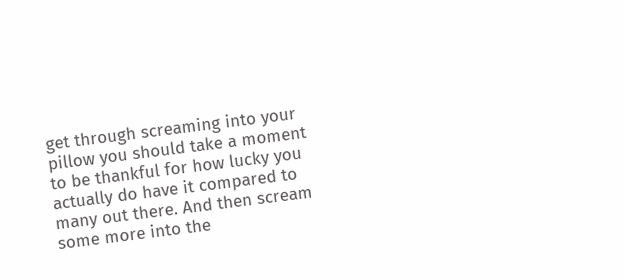get through screaming into your pillow you should take a moment to be thankful for how lucky you actually do have it compared to many out there. And then scream some more into the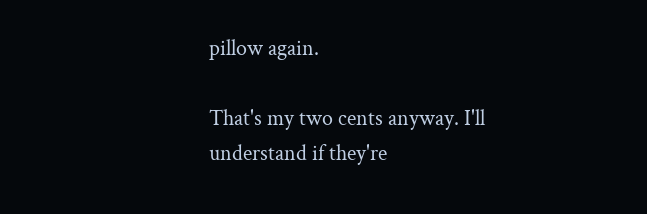pillow again.

That's my two cents anyway. I'll understand if they're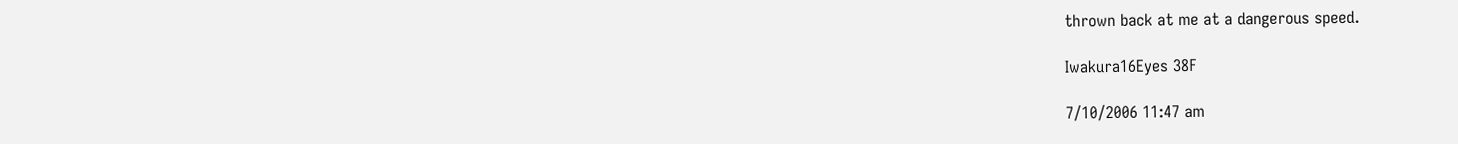thrown back at me at a dangerous speed.

Iwakura16Eyes 38F

7/10/2006 11:47 am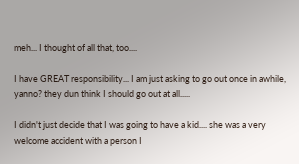meh... I thought of all that, too....

I have GREAT responsibility... I am just asking to go out once in awhile, yanno? they dun think I should go out at all.....

I didn't just decide that I was going to have a kid.... she was a very welcome accident with a person I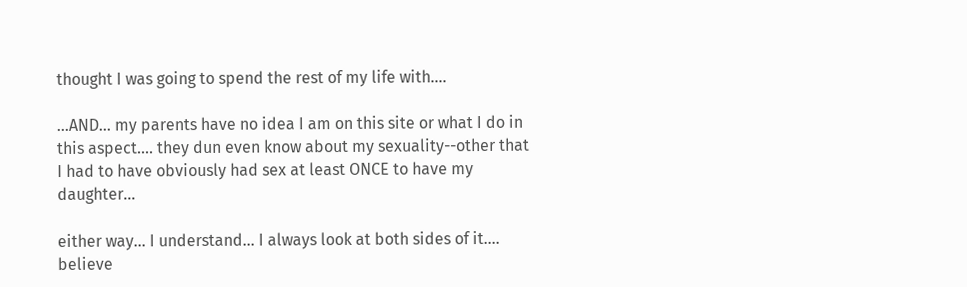thought I was going to spend the rest of my life with....

...AND... my parents have no idea I am on this site or what I do in this aspect.... they dun even know about my sexuality--other that I had to have obviously had sex at least ONCE to have my daughter...

either way... I understand... I always look at both sides of it.... believe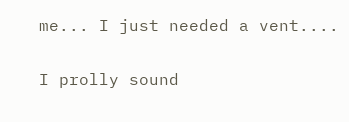me... I just needed a vent....

I prolly sound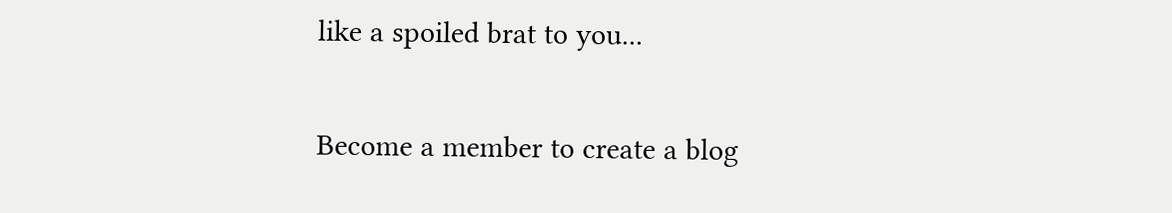like a spoiled brat to you...

Become a member to create a blog